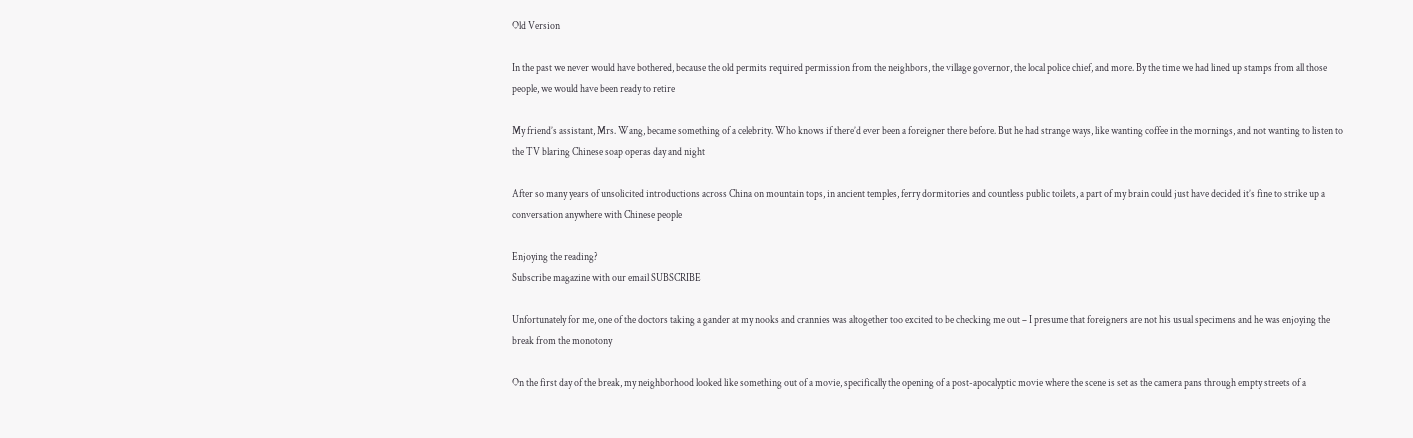Old Version

In the past we never would have bothered, because the old permits required permission from the neighbors, the village governor, the local police chief, and more. By the time we had lined up stamps from all those people, we would have been ready to retire

My friend’s assistant, Mrs. Wang, became something of a celebrity. Who knows if there’d ever been a foreigner there before. But he had strange ways, like wanting coffee in the mornings, and not wanting to listen to the TV blaring Chinese soap operas day and night

After so many years of unsolicited introductions across China on mountain tops, in ancient temples, ferry dormitories and countless public toilets, a part of my brain could just have decided it’s fine to strike up a conversation anywhere with Chinese people

Enjoying the reading?
Subscribe magazine with our email SUBSCRIBE

Unfortunately for me, one of the doctors taking a gander at my nooks and crannies was altogether too excited to be checking me out – I presume that foreigners are not his usual specimens and he was enjoying the break from the monotony

On the first day of the break, my neighborhood looked like something out of a movie, specifically the opening of a post-apocalyptic movie where the scene is set as the camera pans through empty streets of a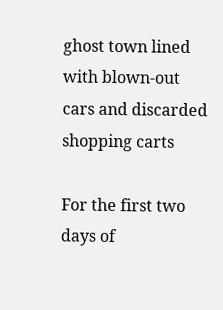ghost town lined with blown-out cars and discarded shopping carts

For the first two days of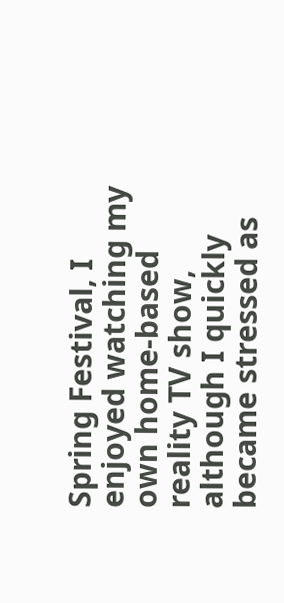Spring Festival, I enjoyed watching my own home-based reality TV show, although I quickly became stressed as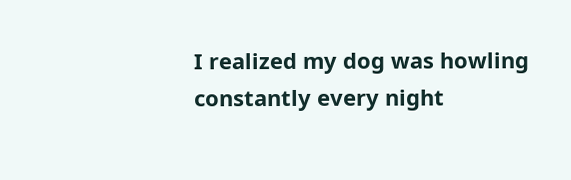I realized my dog was howling constantly every night